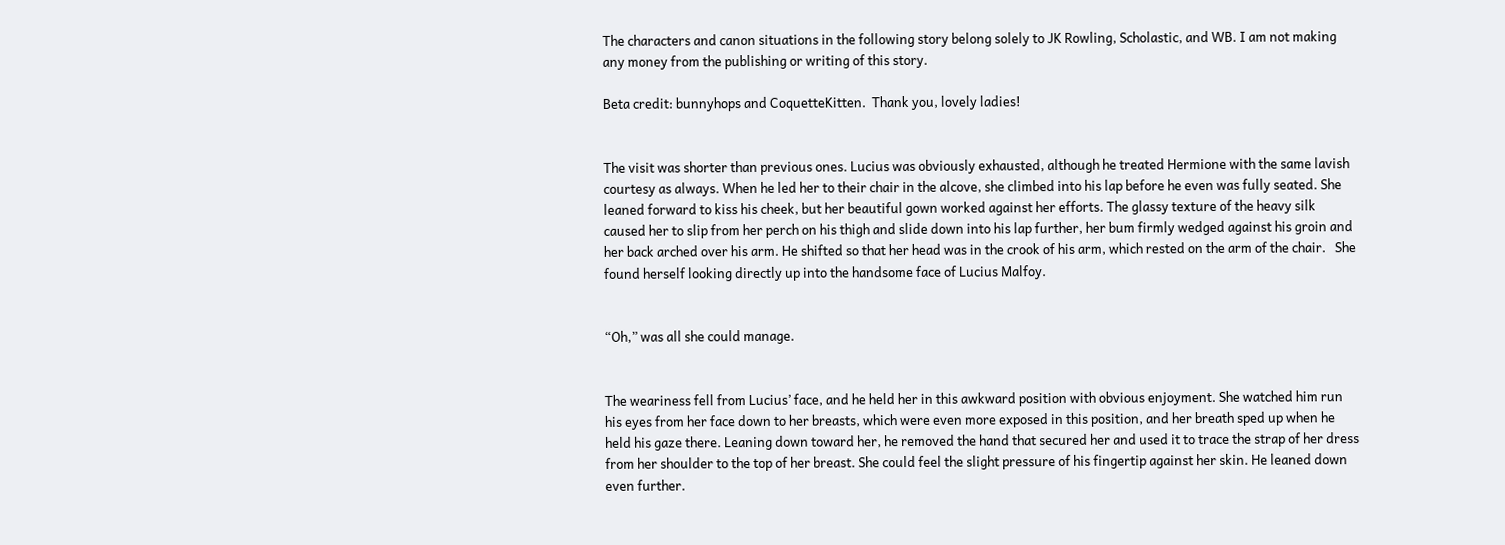The characters and canon situations in the following story belong solely to JK Rowling, Scholastic, and WB. I am not making any money from the publishing or writing of this story.

Beta credit: bunnyhops and CoquetteKitten.  Thank you, lovely ladies!


The visit was shorter than previous ones. Lucius was obviously exhausted, although he treated Hermione with the same lavish courtesy as always. When he led her to their chair in the alcove, she climbed into his lap before he even was fully seated. She leaned forward to kiss his cheek, but her beautiful gown worked against her efforts. The glassy texture of the heavy silk caused her to slip from her perch on his thigh and slide down into his lap further, her bum firmly wedged against his groin and her back arched over his arm. He shifted so that her head was in the crook of his arm, which rested on the arm of the chair.   She found herself looking directly up into the handsome face of Lucius Malfoy.


“Oh,” was all she could manage.


The weariness fell from Lucius’ face, and he held her in this awkward position with obvious enjoyment. She watched him run his eyes from her face down to her breasts, which were even more exposed in this position, and her breath sped up when he held his gaze there. Leaning down toward her, he removed the hand that secured her and used it to trace the strap of her dress from her shoulder to the top of her breast. She could feel the slight pressure of his fingertip against her skin. He leaned down even further.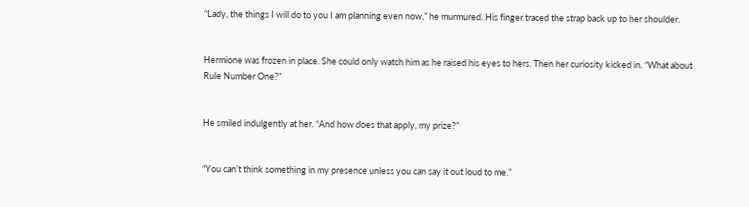“Lady, the things I will do to you I am planning even now,” he murmured. His finger traced the strap back up to her shoulder.


Hermione was frozen in place. She could only watch him as he raised his eyes to hers. Then her curiosity kicked in. “What about Rule Number One?”


He smiled indulgently at her. “And how does that apply, my prize?”


“You can’t think something in my presence unless you can say it out loud to me.”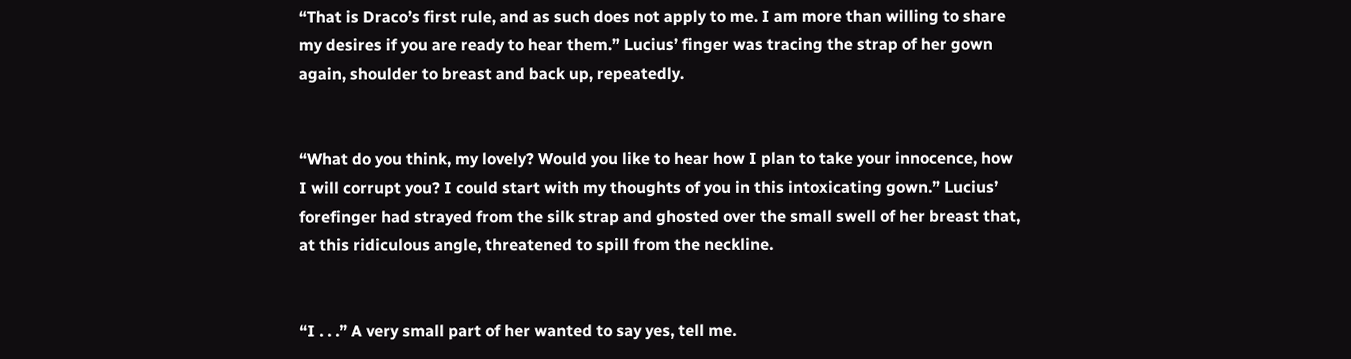“That is Draco’s first rule, and as such does not apply to me. I am more than willing to share my desires if you are ready to hear them.” Lucius’ finger was tracing the strap of her gown again, shoulder to breast and back up, repeatedly.


“What do you think, my lovely? Would you like to hear how I plan to take your innocence, how I will corrupt you? I could start with my thoughts of you in this intoxicating gown.” Lucius’ forefinger had strayed from the silk strap and ghosted over the small swell of her breast that, at this ridiculous angle, threatened to spill from the neckline.


“I . . .” A very small part of her wanted to say yes, tell me.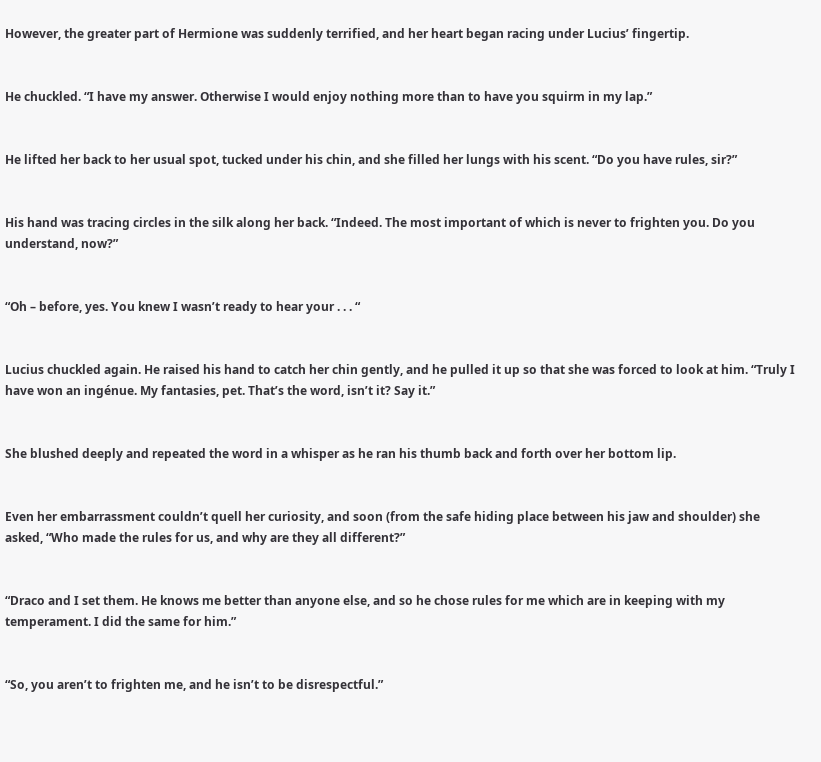However, the greater part of Hermione was suddenly terrified, and her heart began racing under Lucius’ fingertip.


He chuckled. “I have my answer. Otherwise I would enjoy nothing more than to have you squirm in my lap.”


He lifted her back to her usual spot, tucked under his chin, and she filled her lungs with his scent. “Do you have rules, sir?”


His hand was tracing circles in the silk along her back. “Indeed. The most important of which is never to frighten you. Do you understand, now?”


“Oh – before, yes. You knew I wasn’t ready to hear your . . . “


Lucius chuckled again. He raised his hand to catch her chin gently, and he pulled it up so that she was forced to look at him. “Truly I have won an ingénue. My fantasies, pet. That’s the word, isn’t it? Say it.”


She blushed deeply and repeated the word in a whisper as he ran his thumb back and forth over her bottom lip.


Even her embarrassment couldn’t quell her curiosity, and soon (from the safe hiding place between his jaw and shoulder) she asked, “Who made the rules for us, and why are they all different?”


“Draco and I set them. He knows me better than anyone else, and so he chose rules for me which are in keeping with my temperament. I did the same for him.”


“So, you aren’t to frighten me, and he isn’t to be disrespectful.”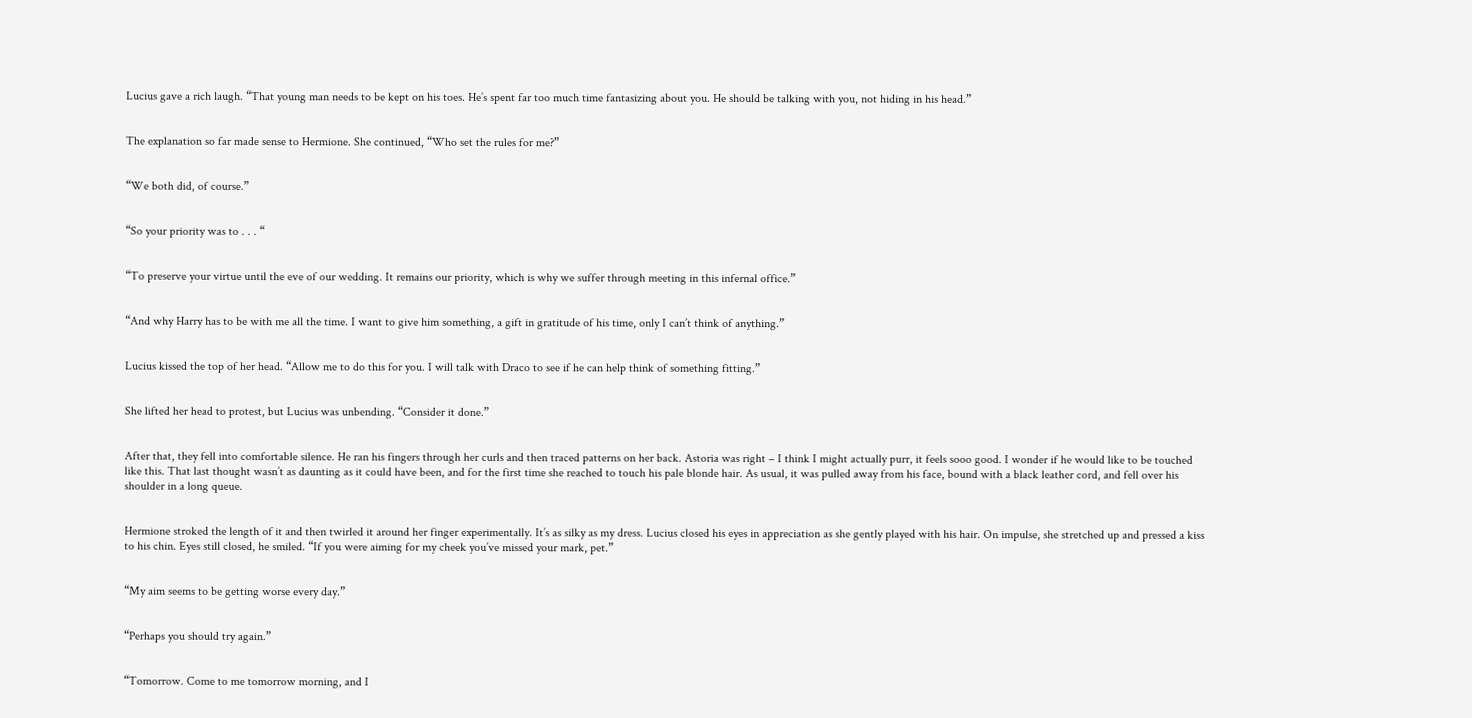Lucius gave a rich laugh. “That young man needs to be kept on his toes. He’s spent far too much time fantasizing about you. He should be talking with you, not hiding in his head.”


The explanation so far made sense to Hermione. She continued, “Who set the rules for me?”


“We both did, of course.”


“So your priority was to . . . “


“To preserve your virtue until the eve of our wedding. It remains our priority, which is why we suffer through meeting in this infernal office.”


“And why Harry has to be with me all the time. I want to give him something, a gift in gratitude of his time, only I can’t think of anything.”


Lucius kissed the top of her head. “Allow me to do this for you. I will talk with Draco to see if he can help think of something fitting.”


She lifted her head to protest, but Lucius was unbending. “Consider it done.”


After that, they fell into comfortable silence. He ran his fingers through her curls and then traced patterns on her back. Astoria was right – I think I might actually purr, it feels sooo good. I wonder if he would like to be touched like this. That last thought wasn’t as daunting as it could have been, and for the first time she reached to touch his pale blonde hair. As usual, it was pulled away from his face, bound with a black leather cord, and fell over his shoulder in a long queue.


Hermione stroked the length of it and then twirled it around her finger experimentally. It’s as silky as my dress. Lucius closed his eyes in appreciation as she gently played with his hair. On impulse, she stretched up and pressed a kiss to his chin. Eyes still closed, he smiled. “If you were aiming for my cheek you’ve missed your mark, pet.”


“My aim seems to be getting worse every day.”


“Perhaps you should try again.”


“Tomorrow. Come to me tomorrow morning, and I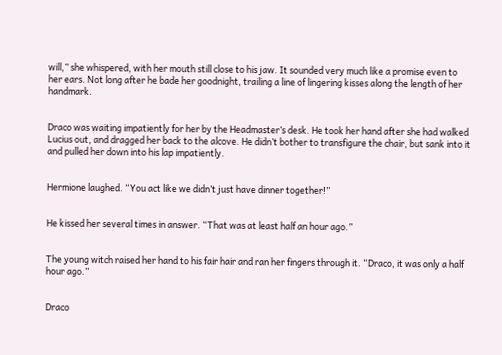will,” she whispered, with her mouth still close to his jaw. It sounded very much like a promise even to her ears. Not long after he bade her goodnight, trailing a line of lingering kisses along the length of her handmark.


Draco was waiting impatiently for her by the Headmaster’s desk. He took her hand after she had walked Lucius out, and dragged her back to the alcove. He didn’t bother to transfigure the chair, but sank into it and pulled her down into his lap impatiently.


Hermione laughed. “You act like we didn’t just have dinner together!”


He kissed her several times in answer. “That was at least half an hour ago.”


The young witch raised her hand to his fair hair and ran her fingers through it. “Draco, it was only a half hour ago.”


Draco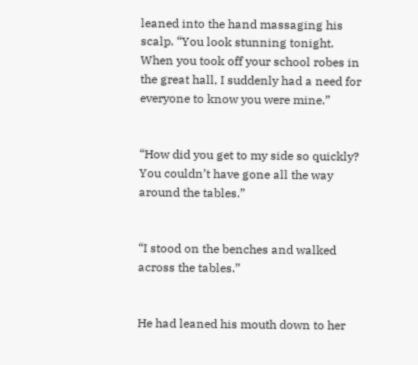leaned into the hand massaging his scalp. “You look stunning tonight. When you took off your school robes in the great hall, I suddenly had a need for everyone to know you were mine.”


“How did you get to my side so quickly? You couldn’t have gone all the way around the tables.”


“I stood on the benches and walked across the tables.”


He had leaned his mouth down to her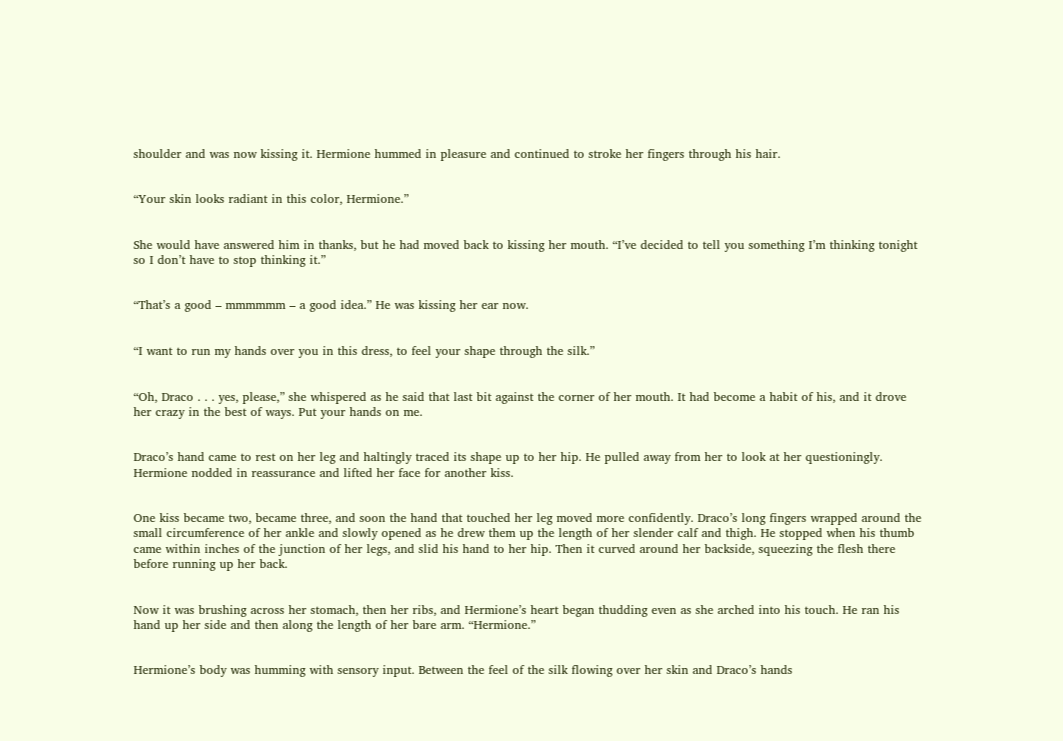shoulder and was now kissing it. Hermione hummed in pleasure and continued to stroke her fingers through his hair.


“Your skin looks radiant in this color, Hermione.”


She would have answered him in thanks, but he had moved back to kissing her mouth. “I’ve decided to tell you something I’m thinking tonight so I don’t have to stop thinking it.”


“That’s a good – mmmmmm – a good idea.” He was kissing her ear now.


“I want to run my hands over you in this dress, to feel your shape through the silk.”


“Oh, Draco . . . yes, please,” she whispered as he said that last bit against the corner of her mouth. It had become a habit of his, and it drove her crazy in the best of ways. Put your hands on me.


Draco’s hand came to rest on her leg and haltingly traced its shape up to her hip. He pulled away from her to look at her questioningly. Hermione nodded in reassurance and lifted her face for another kiss.


One kiss became two, became three, and soon the hand that touched her leg moved more confidently. Draco’s long fingers wrapped around the small circumference of her ankle and slowly opened as he drew them up the length of her slender calf and thigh. He stopped when his thumb came within inches of the junction of her legs, and slid his hand to her hip. Then it curved around her backside, squeezing the flesh there before running up her back.


Now it was brushing across her stomach, then her ribs, and Hermione’s heart began thudding even as she arched into his touch. He ran his hand up her side and then along the length of her bare arm. “Hermione.”


Hermione’s body was humming with sensory input. Between the feel of the silk flowing over her skin and Draco’s hands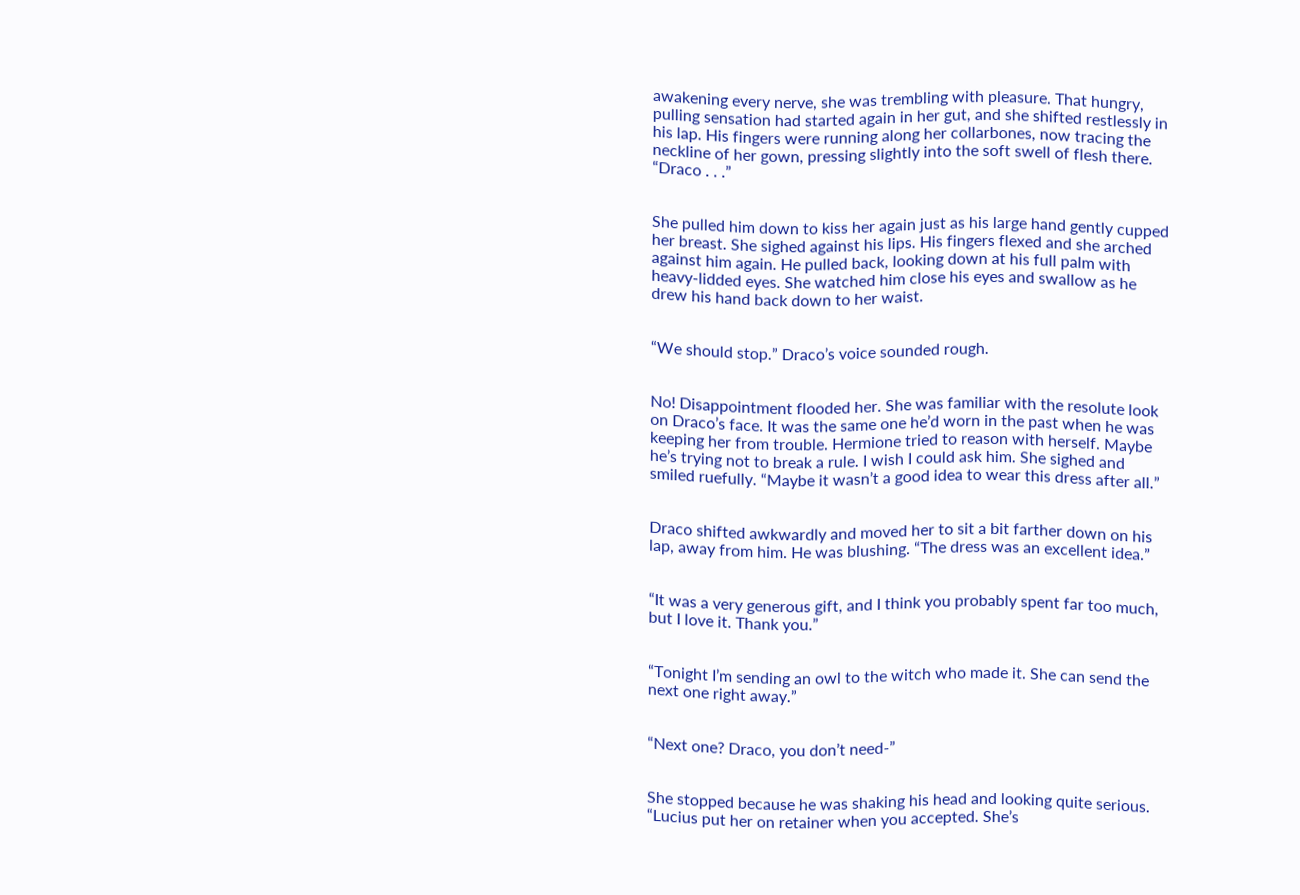awakening every nerve, she was trembling with pleasure. That hungry, pulling sensation had started again in her gut, and she shifted restlessly in his lap. His fingers were running along her collarbones, now tracing the neckline of her gown, pressing slightly into the soft swell of flesh there. “Draco . . .”


She pulled him down to kiss her again just as his large hand gently cupped her breast. She sighed against his lips. His fingers flexed and she arched against him again. He pulled back, looking down at his full palm with heavy-lidded eyes. She watched him close his eyes and swallow as he drew his hand back down to her waist.


“We should stop.” Draco’s voice sounded rough.


No! Disappointment flooded her. She was familiar with the resolute look on Draco’s face. It was the same one he’d worn in the past when he was keeping her from trouble. Hermione tried to reason with herself. Maybe he’s trying not to break a rule. I wish I could ask him. She sighed and smiled ruefully. “Maybe it wasn’t a good idea to wear this dress after all.”


Draco shifted awkwardly and moved her to sit a bit farther down on his lap, away from him. He was blushing. “The dress was an excellent idea.”


“It was a very generous gift, and I think you probably spent far too much, but I love it. Thank you.”


“Tonight I’m sending an owl to the witch who made it. She can send the next one right away.”


“Next one? Draco, you don’t need-”


She stopped because he was shaking his head and looking quite serious. “Lucius put her on retainer when you accepted. She’s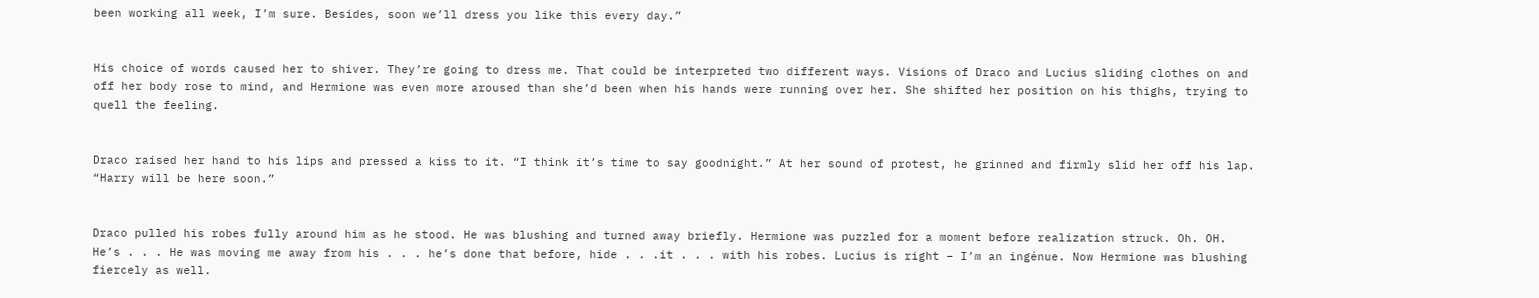been working all week, I’m sure. Besides, soon we’ll dress you like this every day.”


His choice of words caused her to shiver. They’re going to dress me. That could be interpreted two different ways. Visions of Draco and Lucius sliding clothes on and off her body rose to mind, and Hermione was even more aroused than she’d been when his hands were running over her. She shifted her position on his thighs, trying to quell the feeling.


Draco raised her hand to his lips and pressed a kiss to it. “I think it’s time to say goodnight.” At her sound of protest, he grinned and firmly slid her off his lap. “Harry will be here soon.”


Draco pulled his robes fully around him as he stood. He was blushing and turned away briefly. Hermione was puzzled for a moment before realization struck. Oh. OH. He’s . . . He was moving me away from his . . . he’s done that before, hide . . .it . . . with his robes. Lucius is right – I’m an ingénue. Now Hermione was blushing fiercely as well.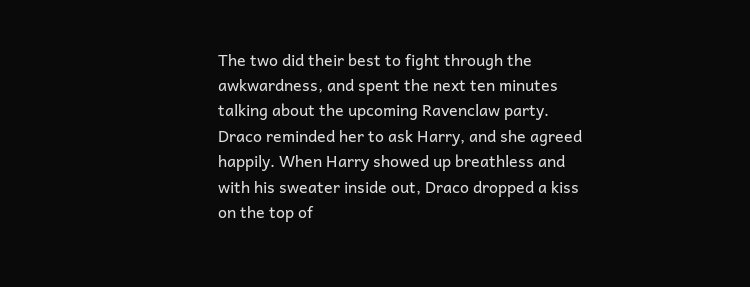The two did their best to fight through the awkwardness, and spent the next ten minutes talking about the upcoming Ravenclaw party. Draco reminded her to ask Harry, and she agreed happily. When Harry showed up breathless and with his sweater inside out, Draco dropped a kiss on the top of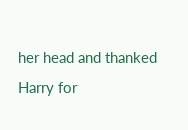her head and thanked Harry for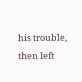his trouble, then left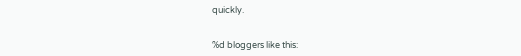quickly.


%d bloggers like this: